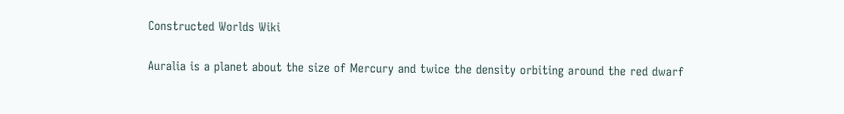Constructed Worlds Wiki

Auralia is a planet about the size of Mercury and twice the density orbiting around the red dwarf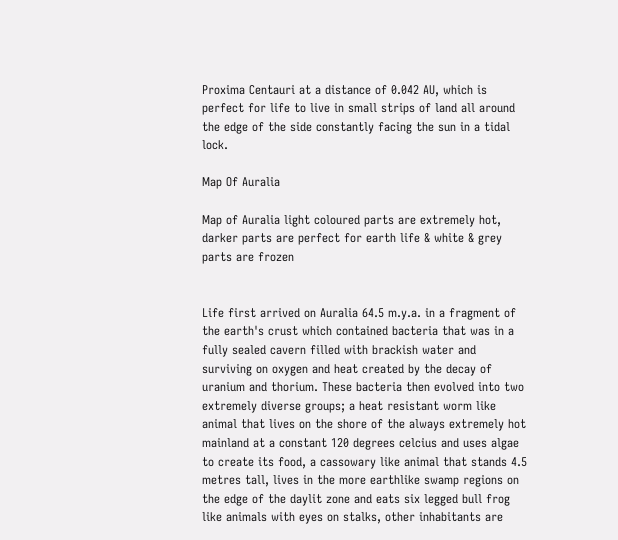Proxima Centauri at a distance of 0.042 AU, which is perfect for life to live in small strips of land all around the edge of the side constantly facing the sun in a tidal lock.

Map Of Auralia

Map of Auralia light coloured parts are extremely hot, darker parts are perfect for earth life & white & grey parts are frozen


Life first arrived on Auralia 64.5 m.y.a. in a fragment of the earth's crust which contained bacteria that was in a fully sealed cavern filled with brackish water and surviving on oxygen and heat created by the decay of uranium and thorium. These bacteria then evolved into two extremely diverse groups; a heat resistant worm like animal that lives on the shore of the always extremely hot mainland at a constant 120 degrees celcius and uses algae to create its food, a cassowary like animal that stands 4.5 metres tall, lives in the more earthlike swamp regions on the edge of the daylit zone and eats six legged bull frog like animals with eyes on stalks, other inhabitants are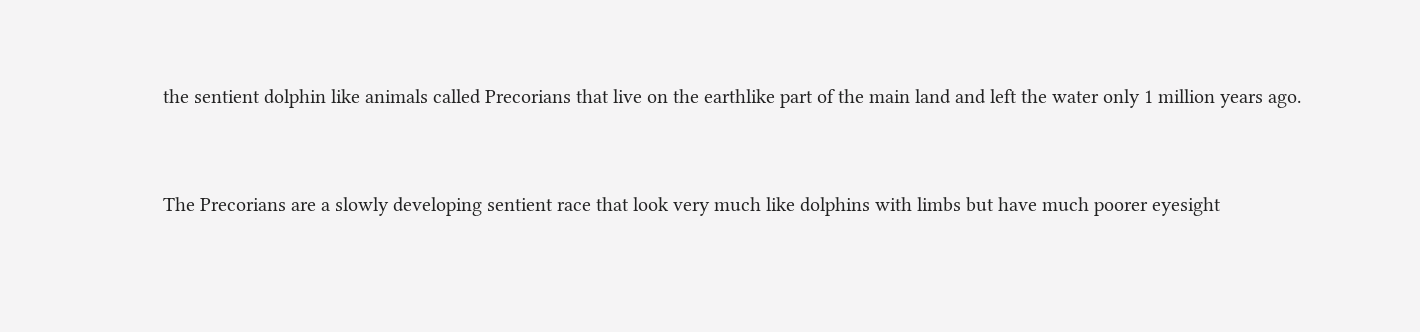the sentient dolphin like animals called Precorians that live on the earthlike part of the main land and left the water only 1 million years ago.


The Precorians are a slowly developing sentient race that look very much like dolphins with limbs but have much poorer eyesight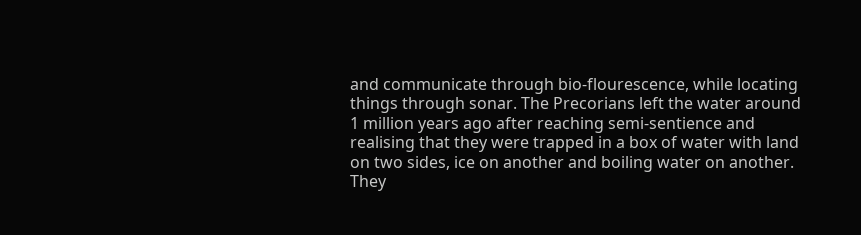and communicate through bio-flourescence, while locating things through sonar. The Precorians left the water around 1 million years ago after reaching semi-sentience and realising that they were trapped in a box of water with land on two sides, ice on another and boiling water on another. They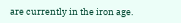are currently in the iron age.